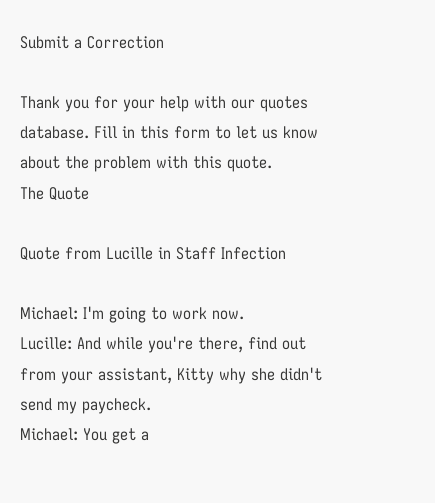Submit a Correction

Thank you for your help with our quotes database. Fill in this form to let us know about the problem with this quote.
The Quote

Quote from Lucille in Staff Infection

Michael: I'm going to work now.
Lucille: And while you're there, find out from your assistant, Kitty why she didn't send my paycheck.
Michael: You get a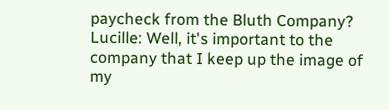paycheck from the Bluth Company?
Lucille: Well, it's important to the company that I keep up the image of my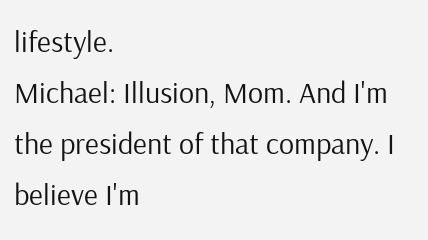lifestyle.
Michael: Illusion, Mom. And I'm the president of that company. I believe I'm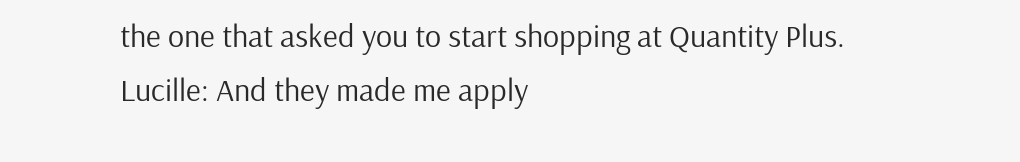the one that asked you to start shopping at Quantity Plus.
Lucille: And they made me apply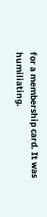for a membership card. It was humiliating.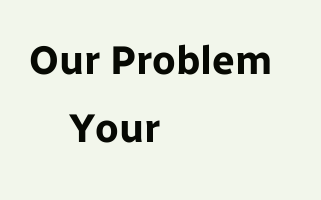Our Problem
    Your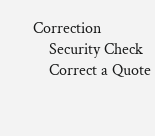Correction
    Security Check
    Correct a Quote